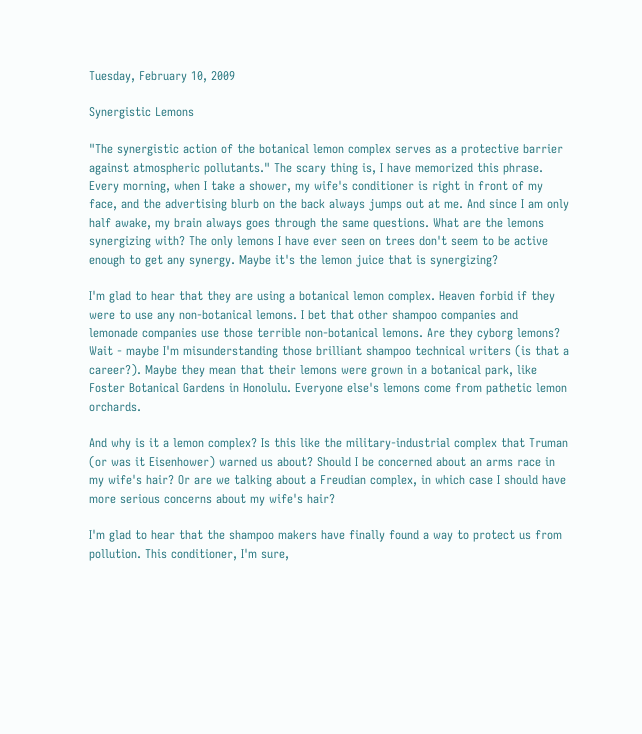Tuesday, February 10, 2009

Synergistic Lemons

"The synergistic action of the botanical lemon complex serves as a protective barrier against atmospheric pollutants." The scary thing is, I have memorized this phrase. Every morning, when I take a shower, my wife's conditioner is right in front of my face, and the advertising blurb on the back always jumps out at me. And since I am only half awake, my brain always goes through the same questions. What are the lemons synergizing with? The only lemons I have ever seen on trees don't seem to be active enough to get any synergy. Maybe it's the lemon juice that is synergizing?

I'm glad to hear that they are using a botanical lemon complex. Heaven forbid if they were to use any non-botanical lemons. I bet that other shampoo companies and lemonade companies use those terrible non-botanical lemons. Are they cyborg lemons? Wait - maybe I'm misunderstanding those brilliant shampoo technical writers (is that a career?). Maybe they mean that their lemons were grown in a botanical park, like Foster Botanical Gardens in Honolulu. Everyone else's lemons come from pathetic lemon orchards.

And why is it a lemon complex? Is this like the military-industrial complex that Truman (or was it Eisenhower) warned us about? Should I be concerned about an arms race in my wife's hair? Or are we talking about a Freudian complex, in which case I should have more serious concerns about my wife's hair?

I'm glad to hear that the shampoo makers have finally found a way to protect us from pollution. This conditioner, I'm sure,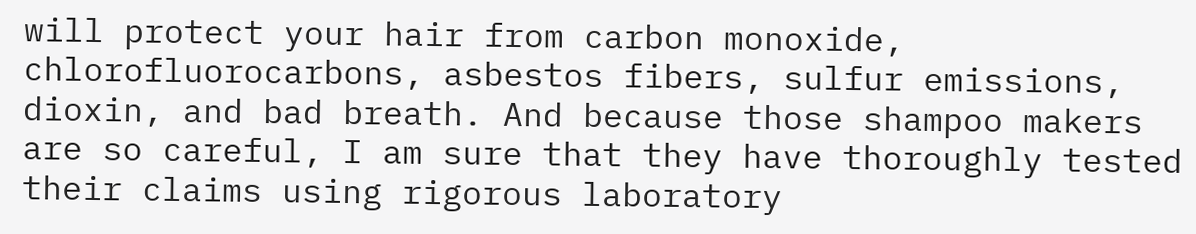will protect your hair from carbon monoxide, chlorofluorocarbons, asbestos fibers, sulfur emissions, dioxin, and bad breath. And because those shampoo makers are so careful, I am sure that they have thoroughly tested their claims using rigorous laboratory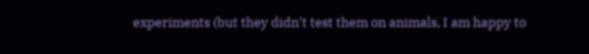experiments (but they didn't test them on animals, I am happy to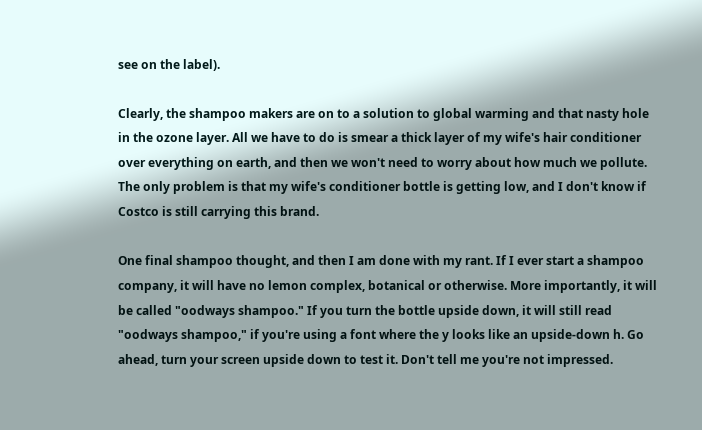see on the label).

Clearly, the shampoo makers are on to a solution to global warming and that nasty hole in the ozone layer. All we have to do is smear a thick layer of my wife's hair conditioner over everything on earth, and then we won't need to worry about how much we pollute. The only problem is that my wife's conditioner bottle is getting low, and I don't know if Costco is still carrying this brand.

One final shampoo thought, and then I am done with my rant. If I ever start a shampoo company, it will have no lemon complex, botanical or otherwise. More importantly, it will be called "oodways shampoo." If you turn the bottle upside down, it will still read "oodways shampoo," if you're using a font where the y looks like an upside-down h. Go ahead, turn your screen upside down to test it. Don't tell me you're not impressed.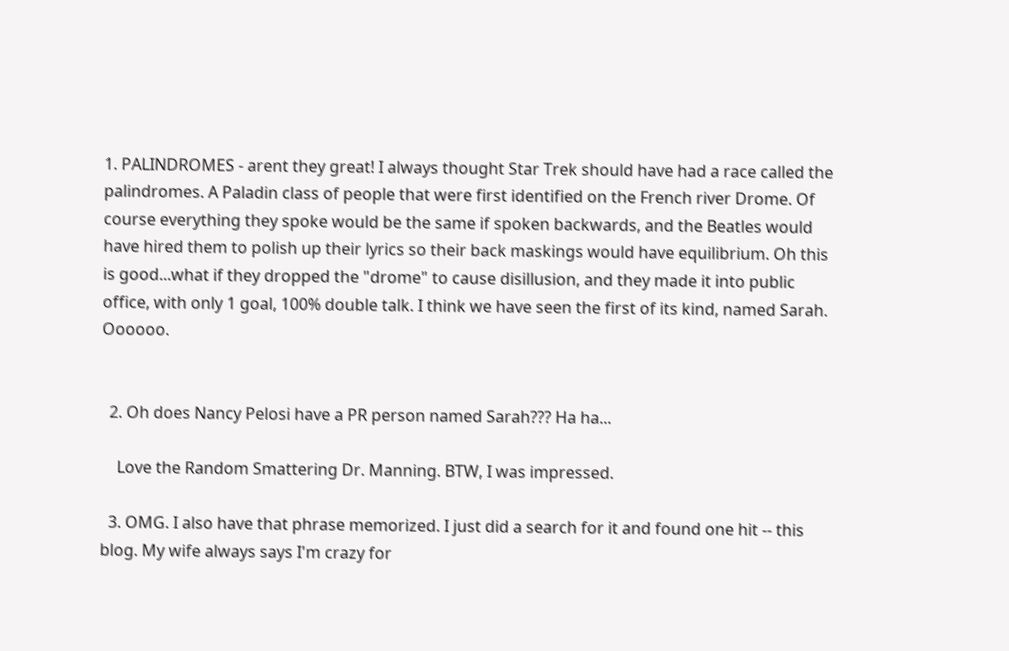1. PALINDROMES - arent they great! I always thought Star Trek should have had a race called the palindromes. A Paladin class of people that were first identified on the French river Drome. Of course everything they spoke would be the same if spoken backwards, and the Beatles would have hired them to polish up their lyrics so their back maskings would have equilibrium. Oh this is good...what if they dropped the "drome" to cause disillusion, and they made it into public office, with only 1 goal, 100% double talk. I think we have seen the first of its kind, named Sarah. Oooooo.


  2. Oh does Nancy Pelosi have a PR person named Sarah??? Ha ha...

    Love the Random Smattering Dr. Manning. BTW, I was impressed.

  3. OMG. I also have that phrase memorized. I just did a search for it and found one hit -- this blog. My wife always says I'm crazy for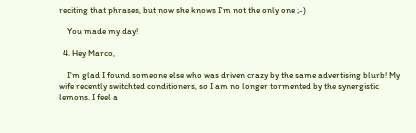reciting that phrases, but now she knows I'm not the only one ;-)

    You made my day!

  4. Hey Marco,

    I'm glad I found someone else who was driven crazy by the same advertising blurb! My wife recently switchted conditioners, so I am no longer tormented by the synergistic lemons. I feel a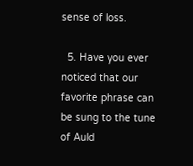sense of loss.

  5. Have you ever noticed that our favorite phrase can be sung to the tune of Auld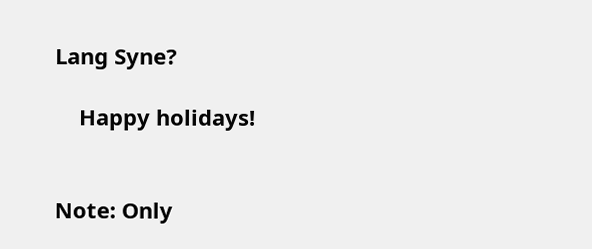Lang Syne?

    Happy holidays!


Note: Only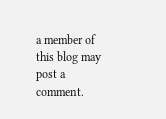a member of this blog may post a comment.